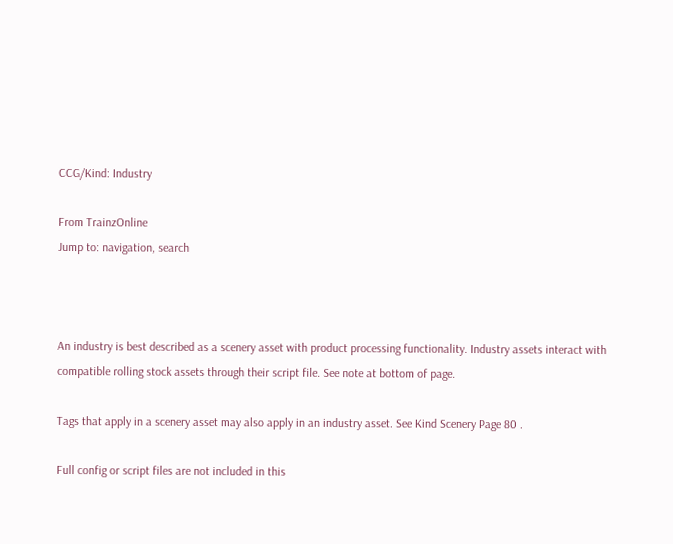CCG/Kind: Industry

From TrainzOnline
Jump to: navigation, search



An industry is best described as a scenery asset with product processing functionality. Industry assets interact with compatible rolling stock assets through their script file. See note at bottom of page.

Tags that apply in a scenery asset may also apply in an industry asset. See Kind Scenery Page 80 .

Full config or script files are not included in this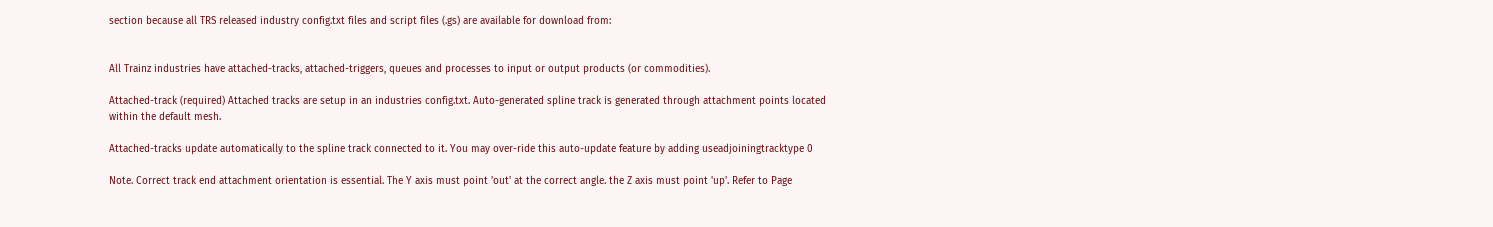section because all TRS released industry config.txt files and script files (.gs) are available for download from:


All Trainz industries have attached-tracks, attached-triggers, queues and processes to input or output products (or commodities).

Attached-track (required) Attached tracks are setup in an industries config.txt. Auto-generated spline track is generated through attachment points located within the default mesh.

Attached-tracks update automatically to the spline track connected to it. You may over-ride this auto-update feature by adding useadjoiningtracktype 0

Note. Correct track end attachment orientation is essential. The Y axis must point 'out' at the correct angle. the Z axis must point 'up'. Refer to Page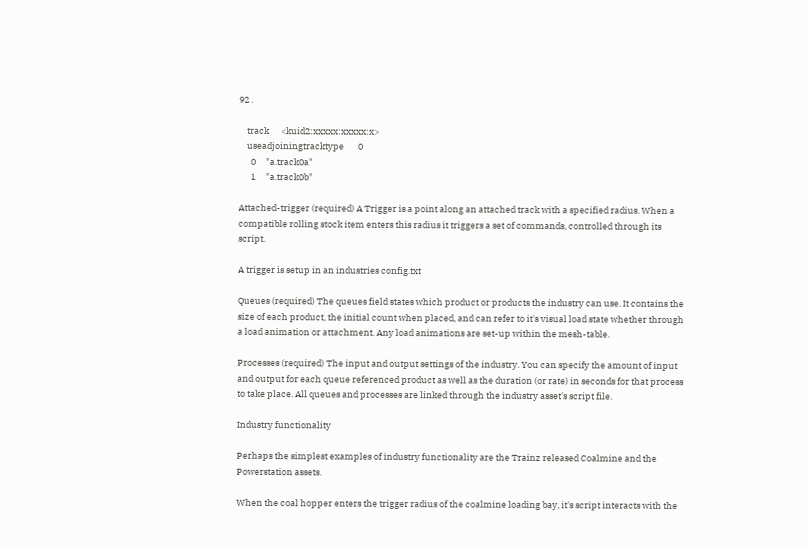92 .

    track      <kuid2:xxxxx:xxxxx:x>
    useadjoiningtracktype       0
      0     "a.track0a"
      1     "a.track0b"

Attached-trigger (required) A Trigger is a point along an attached track with a specified radius. When a compatible rolling stock item enters this radius it triggers a set of commands, controlled through its script.

A trigger is setup in an industries config.txt

Queues (required) The queues field states which product or products the industry can use. It contains the size of each product, the initial count when placed, and can refer to it's visual load state whether through a load animation or attachment. Any load animations are set-up within the mesh-table.

Processes (required) The input and output settings of the industry. You can specify the amount of input and output for each queue referenced product as well as the duration (or rate) in seconds for that process to take place. All queues and processes are linked through the industry asset's script file.

Industry functionality

Perhaps the simplest examples of industry functionality are the Trainz released Coalmine and the Powerstation assets.

When the coal hopper enters the trigger radius of the coalmine loading bay, it's script interacts with the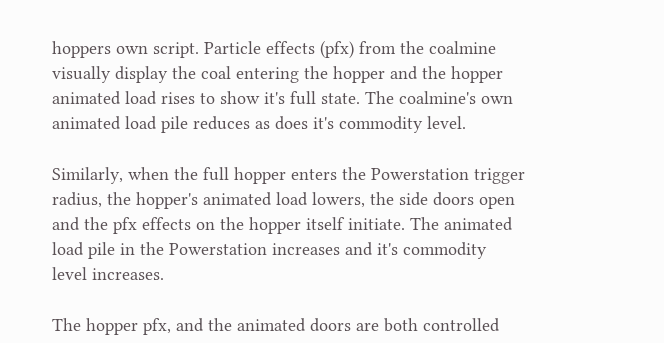hoppers own script. Particle effects (pfx) from the coalmine visually display the coal entering the hopper and the hopper animated load rises to show it's full state. The coalmine's own animated load pile reduces as does it's commodity level.

Similarly, when the full hopper enters the Powerstation trigger radius, the hopper's animated load lowers, the side doors open and the pfx effects on the hopper itself initiate. The animated load pile in the Powerstation increases and it's commodity level increases.

The hopper pfx, and the animated doors are both controlled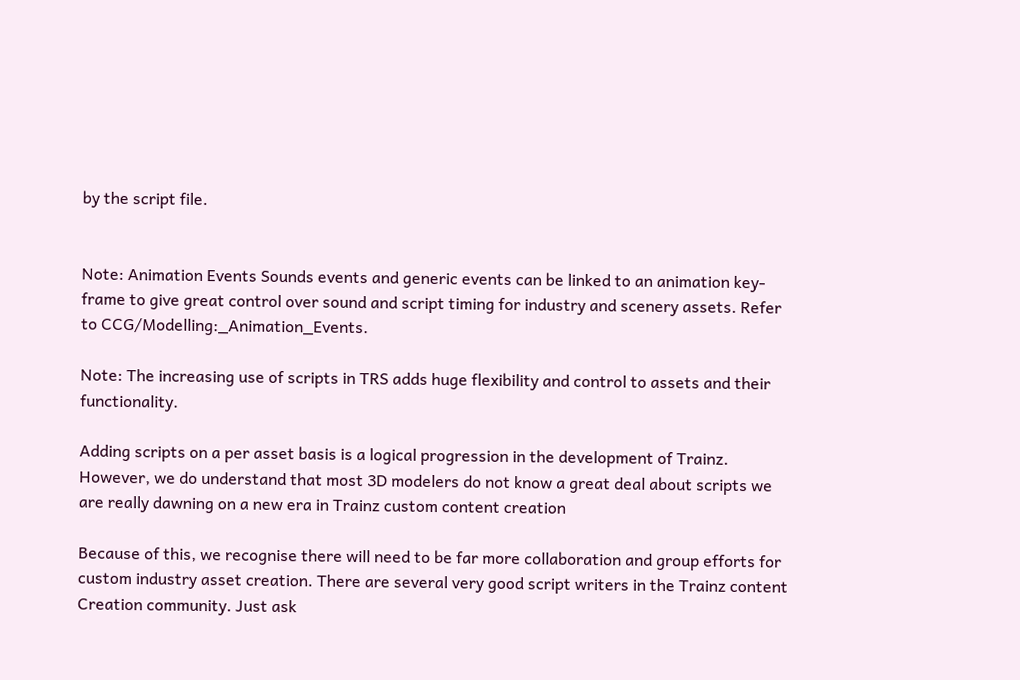by the script file.


Note: Animation Events Sounds events and generic events can be linked to an animation key-frame to give great control over sound and script timing for industry and scenery assets. Refer to CCG/Modelling:_Animation_Events.

Note: The increasing use of scripts in TRS adds huge flexibility and control to assets and their functionality.

Adding scripts on a per asset basis is a logical progression in the development of Trainz. However, we do understand that most 3D modelers do not know a great deal about scripts we are really dawning on a new era in Trainz custom content creation

Because of this, we recognise there will need to be far more collaboration and group efforts for custom industry asset creation. There are several very good script writers in the Trainz content Creation community. Just ask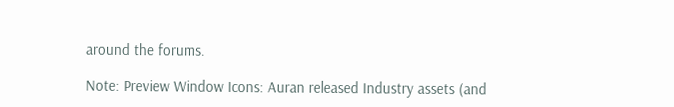around the forums.

Note: Preview Window Icons: Auran released Industry assets (and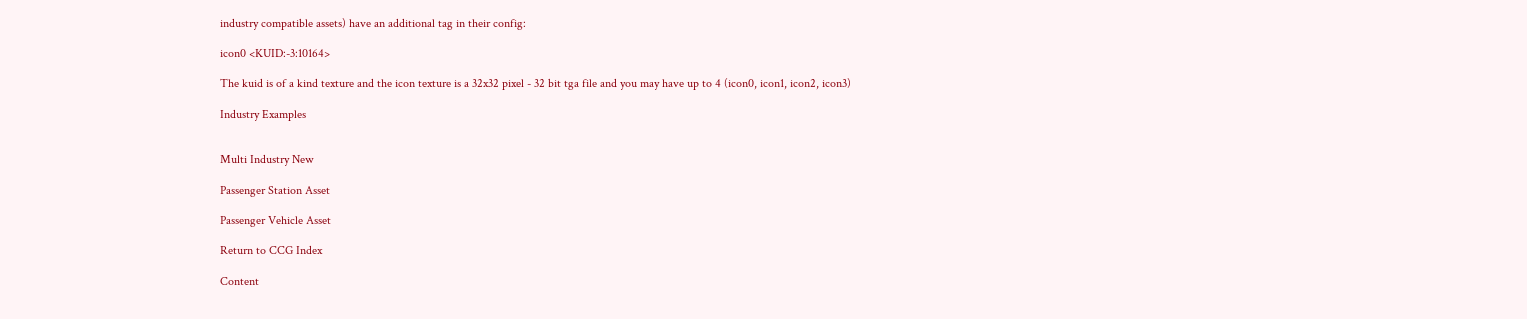industry compatible assets) have an additional tag in their config:

icon0 <KUID:-3:10164>

The kuid is of a kind texture and the icon texture is a 32x32 pixel - 32 bit tga file and you may have up to 4 (icon0, icon1, icon2, icon3)

Industry Examples


Multi Industry New

Passenger Station Asset

Passenger Vehicle Asset

Return to CCG Index

Content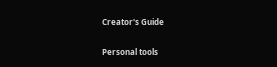Creator's Guide

Personal tools